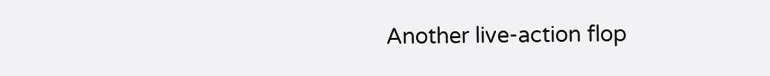Another live-action flop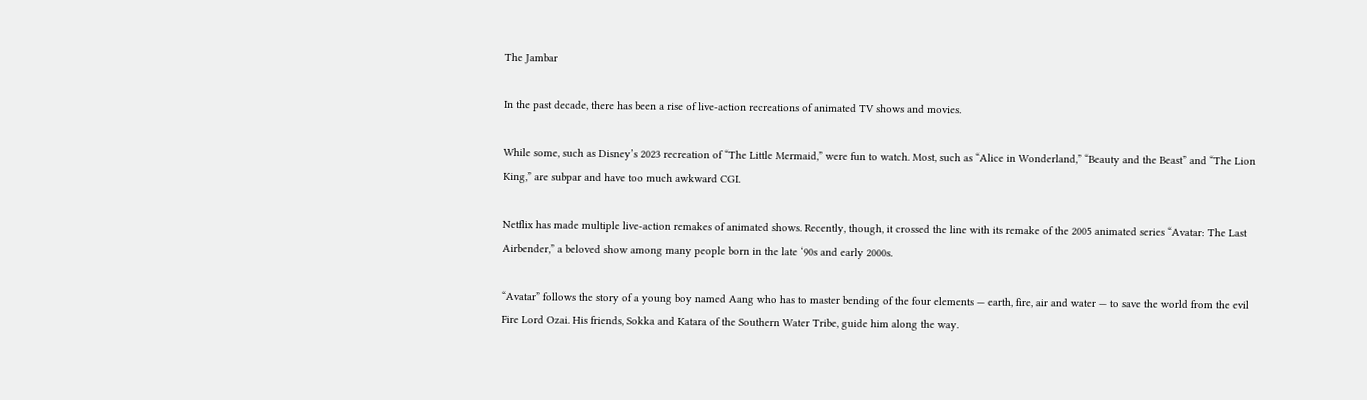The Jambar

In the past decade, there has been a rise of live-action recreations of animated TV shows and movies.

While some, such as Disney’s 2023 recreation of “The Little Mermaid,” were fun to watch. Most, such as “Alice in Wonderland,” “Beauty and the Beast” and “The Lion King,” are subpar and have too much awkward CGI.

Netflix has made multiple live-action remakes of animated shows. Recently, though, it crossed the line with its remake of the 2005 animated series “Avatar: The Last Airbender,” a beloved show among many people born in the late ‘90s and early 2000s.

“Avatar” follows the story of a young boy named Aang who has to master bending of the four elements — earth, fire, air and water — to save the world from the evil Fire Lord Ozai. His friends, Sokka and Katara of the Southern Water Tribe, guide him along the way.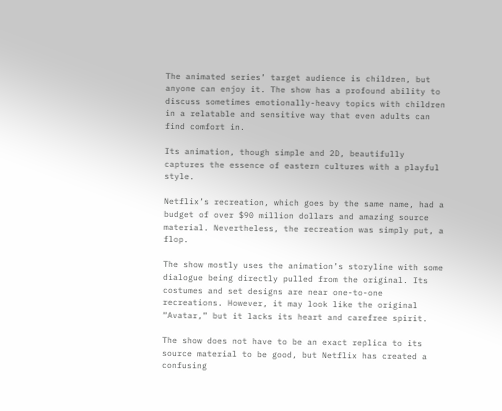The animated series’ target audience is children, but anyone can enjoy it. The show has a profound ability to discuss sometimes emotionally-heavy topics with children in a relatable and sensitive way that even adults can find comfort in.

Its animation, though simple and 2D, beautifully captures the essence of eastern cultures with a playful style.

Netflix’s recreation, which goes by the same name, had a budget of over $90 million dollars and amazing source material. Nevertheless, the recreation was simply put, a flop.

The show mostly uses the animation’s storyline with some dialogue being directly pulled from the original. Its costumes and set designs are near one-to-one recreations. However, it may look like the original “Avatar,” but it lacks its heart and carefree spirit.

The show does not have to be an exact replica to its source material to be good, but Netflix has created a confusing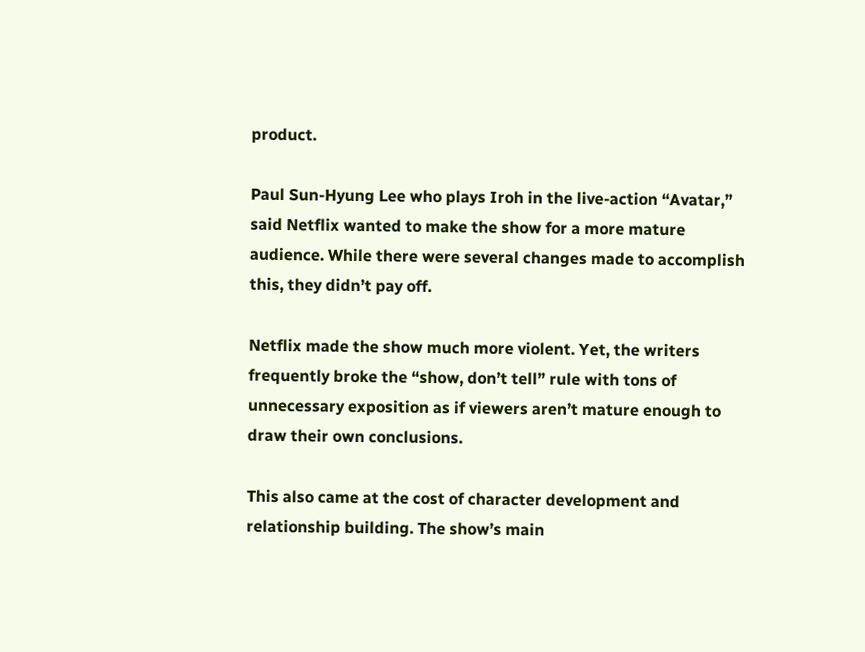product.

Paul Sun-Hyung Lee who plays Iroh in the live-action “Avatar,” said Netflix wanted to make the show for a more mature audience. While there were several changes made to accomplish this, they didn’t pay off.

Netflix made the show much more violent. Yet, the writers frequently broke the “show, don’t tell” rule with tons of unnecessary exposition as if viewers aren’t mature enough to draw their own conclusions.

This also came at the cost of character development and relationship building. The show’s main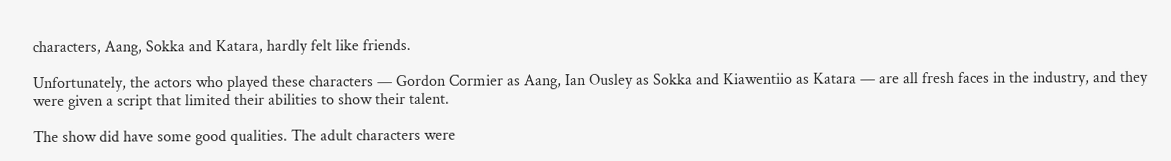characters, Aang, Sokka and Katara, hardly felt like friends.

Unfortunately, the actors who played these characters — Gordon Cormier as Aang, Ian Ousley as Sokka and Kiawentiio as Katara — are all fresh faces in the industry, and they were given a script that limited their abilities to show their talent.

The show did have some good qualities. The adult characters were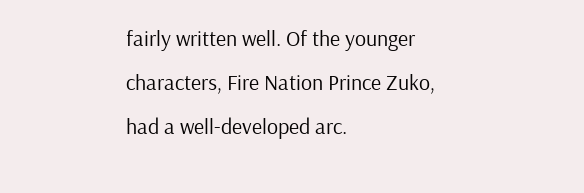fairly written well. Of the younger characters, Fire Nation Prince Zuko, had a well-developed arc.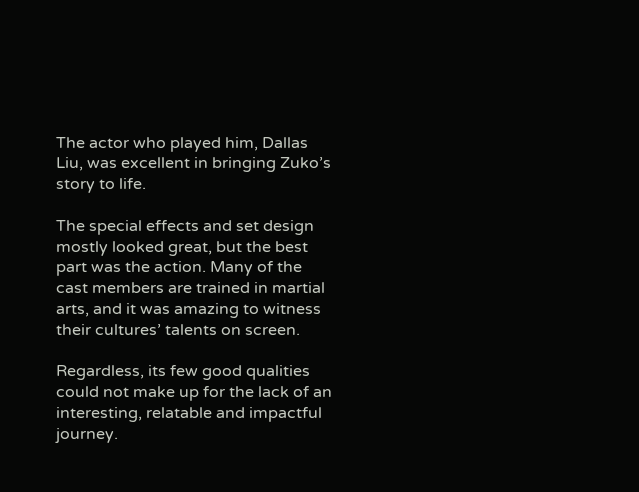The actor who played him, Dallas Liu, was excellent in bringing Zuko’s story to life.

The special effects and set design mostly looked great, but the best part was the action. Many of the cast members are trained in martial arts, and it was amazing to witness their cultures’ talents on screen.

Regardless, its few good qualities could not make up for the lack of an interesting, relatable and impactful journey.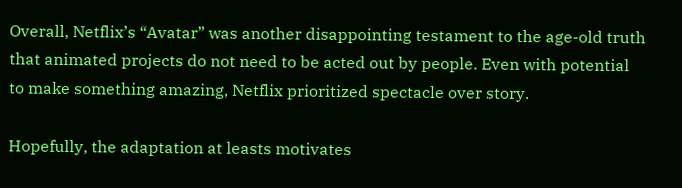Overall, Netflix’s “Avatar” was another disappointing testament to the age-old truth that animated projects do not need to be acted out by people. Even with potential to make something amazing, Netflix prioritized spectacle over story.

Hopefully, the adaptation at leasts motivates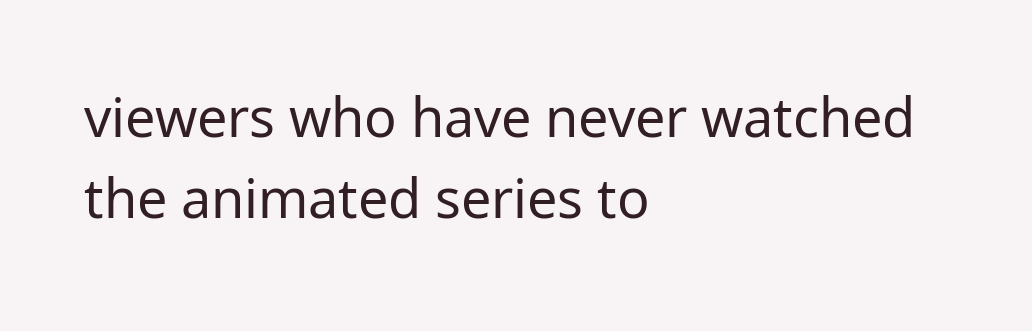viewers who have never watched the animated series to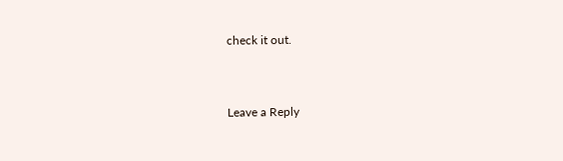check it out.


Leave a Reply